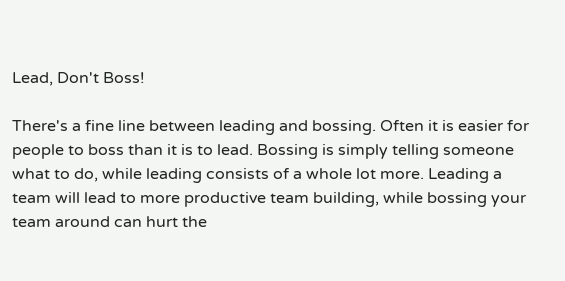Lead, Don't Boss!

There's a fine line between leading and bossing. Often it is easier for people to boss than it is to lead. Bossing is simply telling someone what to do, while leading consists of a whole lot more. Leading a team will lead to more productive team building, while bossing your team around can hurt the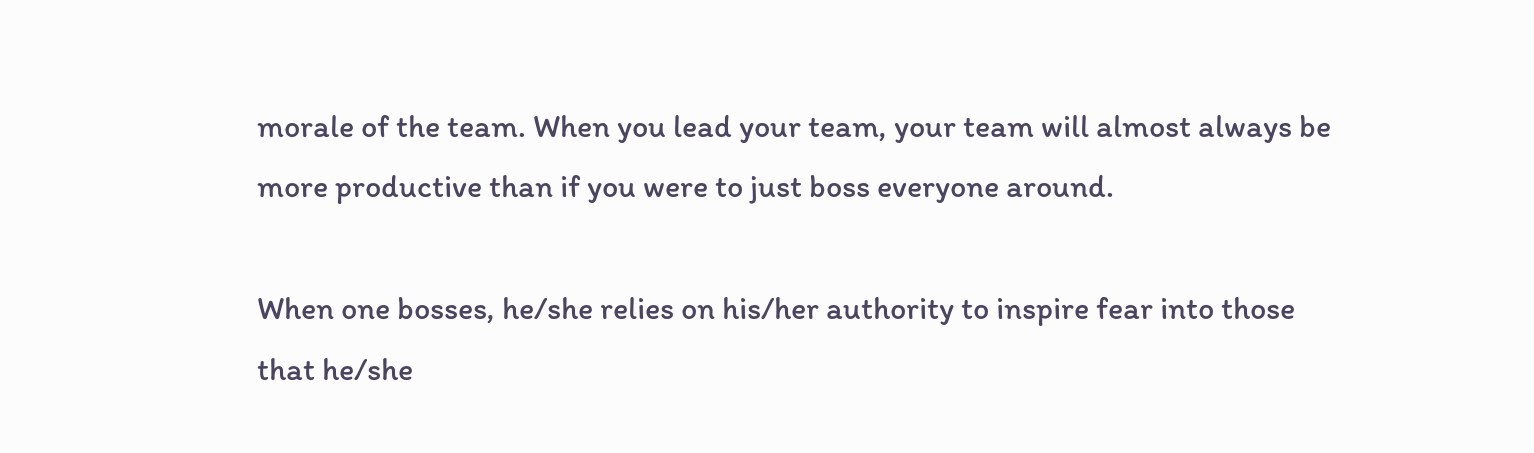morale of the team. When you lead your team, your team will almost always be more productive than if you were to just boss everyone around.

When one bosses, he/she relies on his/her authority to inspire fear into those that he/she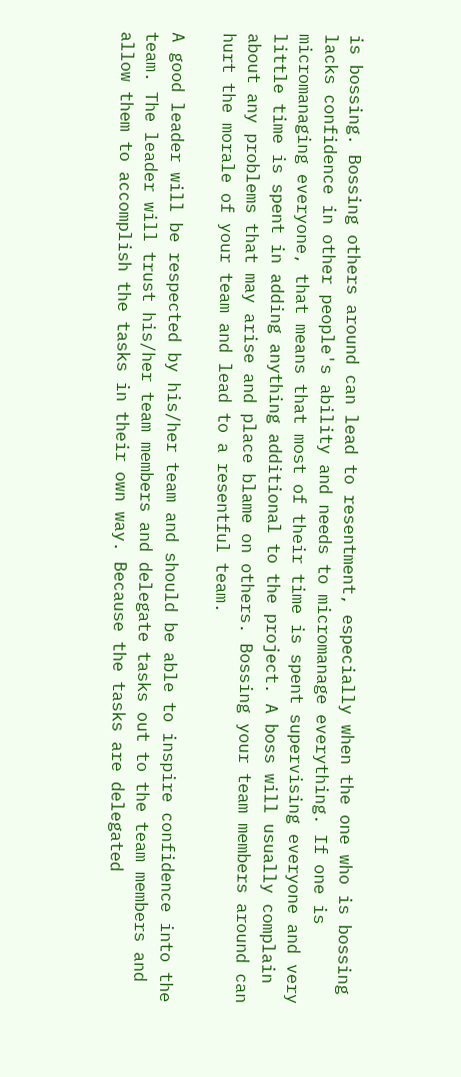is bossing. Bossing others around can lead to resentment, especially when the one who is bossing lacks confidence in other people's ability and needs to micromanage everything. If one is micromanaging everyone, that means that most of their time is spent supervising everyone and very little time is spent in adding anything additional to the project. A boss will usually complain about any problems that may arise and place blame on others. Bossing your team members around can hurt the morale of your team and lead to a resentful team.

A good leader will be respected by his/her team and should be able to inspire confidence into the team. The leader will trust his/her team members and delegate tasks out to the team members and allow them to accomplish the tasks in their own way. Because the tasks are delegated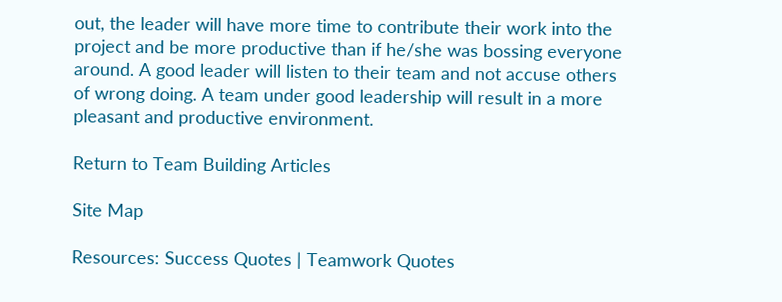out, the leader will have more time to contribute their work into the project and be more productive than if he/she was bossing everyone around. A good leader will listen to their team and not accuse others of wrong doing. A team under good leadership will result in a more pleasant and productive environment.

Return to Team Building Articles

Site Map

Resources: Success Quotes | Teamwork Quotes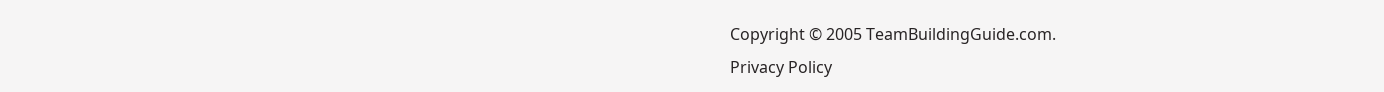Copyright © 2005 TeamBuildingGuide.com.
Privacy Policy